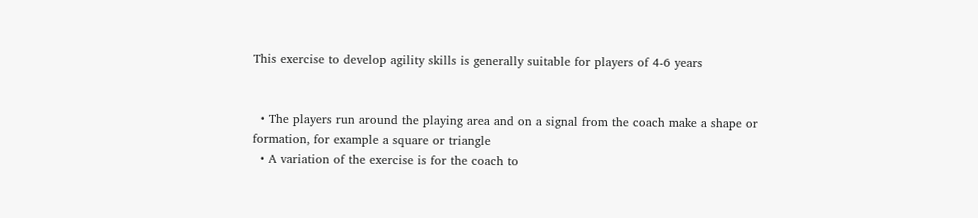This exercise to develop agility skills is generally suitable for players of 4-6 years


  • The players run around the playing area and on a signal from the coach make a shape or formation, for example a square or triangle
  • A variation of the exercise is for the coach to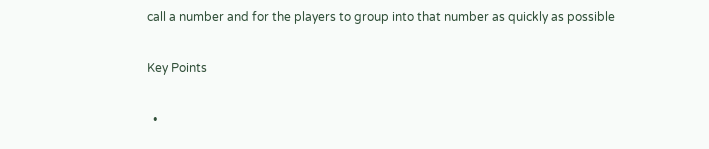call a number and for the players to group into that number as quickly as possible

Key Points

  •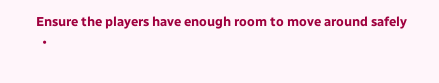Ensure the players have enough room to move around safely
  •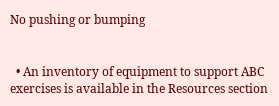No pushing or bumping


  • An inventory of equipment to support ABC exercises is available in the Resources section